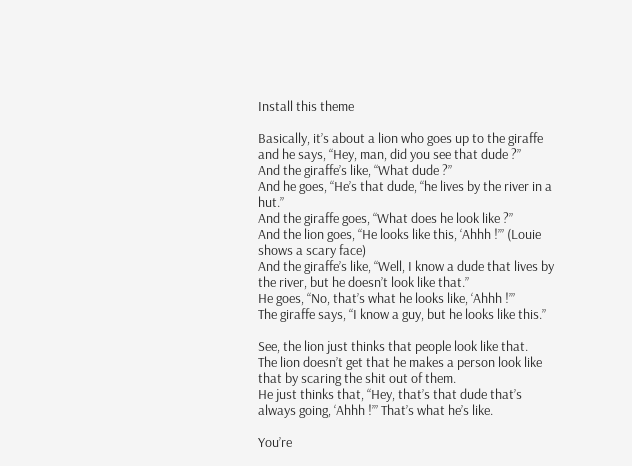Install this theme

Basically, it’s about a lion who goes up to the giraffe and he says, “Hey, man, did you see that dude ?”
And the giraffe’s like, “What dude ?”
And he goes, “He’s that dude, “he lives by the river in a hut.”
And the giraffe goes, “What does he look like ?”
And the lion goes, “He looks like this, ‘Ahhh !’” (Louie shows a scary face)
And the giraffe’s like, “Well, I know a dude that lives by the river, but he doesn’t look like that.”
He goes, “No, that’s what he looks like, ‘Ahhh !’”
The giraffe says, “I know a guy, but he looks like this.”

See, the lion just thinks that people look like that.
The lion doesn’t get that he makes a person look like that by scaring the shit out of them.
He just thinks that, “Hey, that’s that dude that’s always going, ‘Ahhh !’” That’s what he’s like.

You’re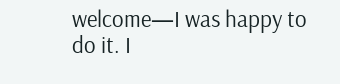welcome—I was happy to do it. I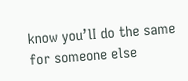know you’lI do the same for someone else